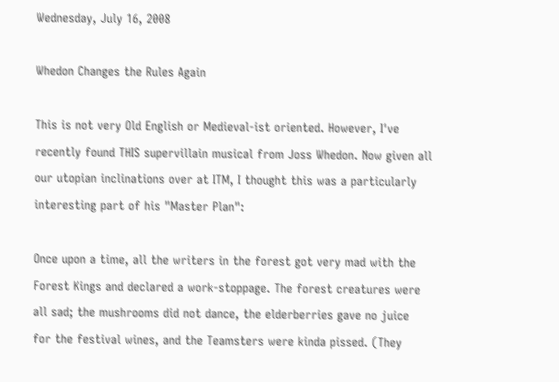Wednesday, July 16, 2008

Whedon Changes the Rules Again

This is not very Old English or Medieval-ist oriented. However, I've recently found THIS supervillain musical from Joss Whedon. Now given all our utopian inclinations over at ITM, I thought this was a particularly interesting part of his "Master Plan":

Once upon a time, all the writers in the forest got very mad with the Forest Kings and declared a work-stoppage. The forest creatures were all sad; the mushrooms did not dance, the elderberries gave no juice for the festival wines, and the Teamsters were kinda pissed. (They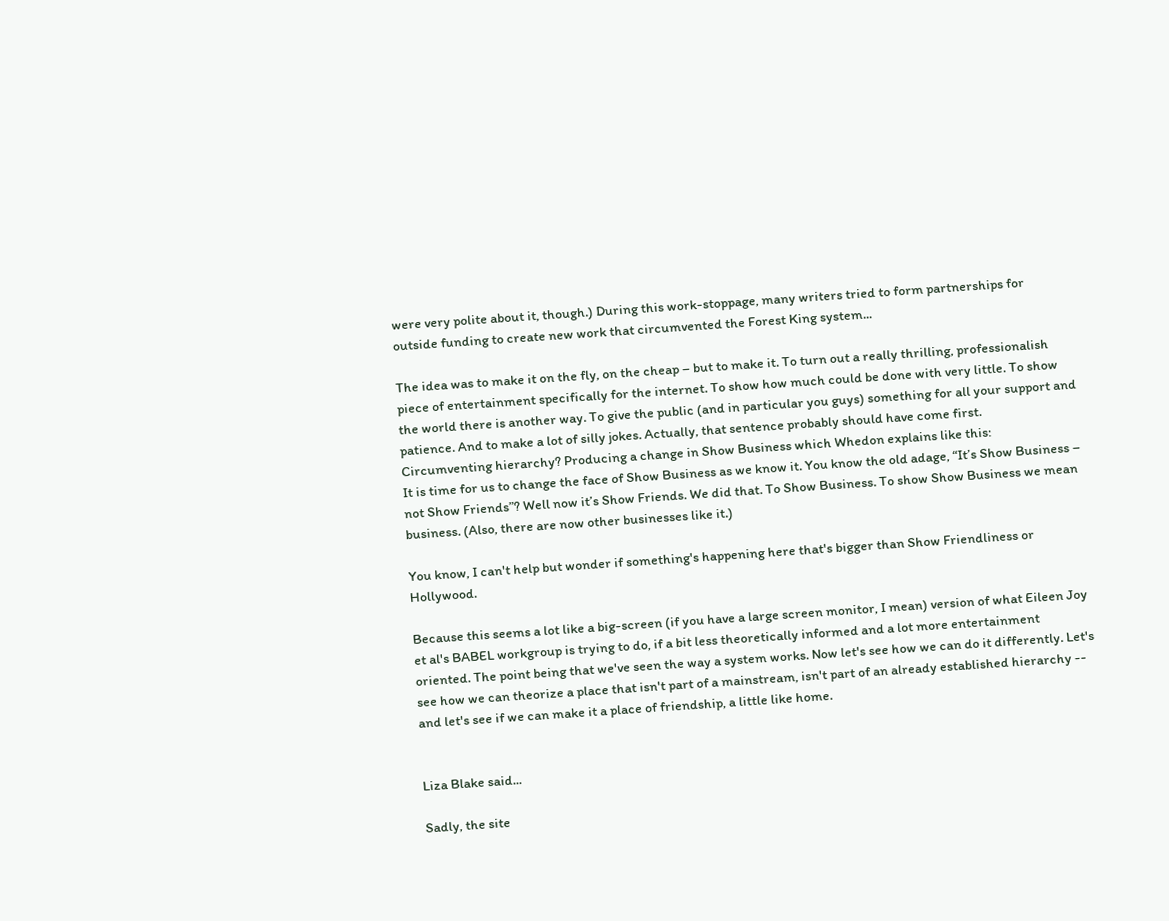were very polite about it, though.) During this work-stoppage, many writers tried to form partnerships for outside funding to create new work that circumvented the Forest King system...

The idea was to make it on the fly, on the cheap – but to make it. To turn out a really thrilling, professionalish piece of entertainment specifically for the internet. To show how much could be done with very little. To show the world there is another way. To give the public (and in particular you guys) something for all your support and patience. And to make a lot of silly jokes. Actually, that sentence probably should have come first.
Circumventing hierarchy? Producing a change in Show Business which Whedon explains like this:
It is time for us to change the face of Show Business as we know it. You know the old adage, “It’s Show Business – not Show Friends”? Well now it’s Show Friends. We did that. To Show Business. To show Show Business we mean business. (Also, there are now other businesses like it.)

You know, I can't help but wonder if something's happening here that's bigger than Show Friendliness or Hollywood.

Because this seems a lot like a big-screen (if you have a large screen monitor, I mean) version of what Eileen Joy et al's BABEL workgroup is trying to do, if a bit less theoretically informed and a lot more entertainment oriented. The point being that we've seen the way a system works. Now let's see how we can do it differently. Let's see how we can theorize a place that isn't part of a mainstream, isn't part of an already established hierarchy -- and let's see if we can make it a place of friendship, a little like home.


Liza Blake said...

Sadly, the site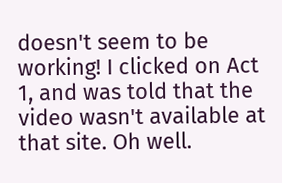doesn't seem to be working! I clicked on Act 1, and was told that the video wasn't available at that site. Oh well.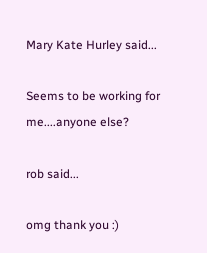Mary Kate Hurley said...

Seems to be working for me....anyone else?

rob said...

omg thank you :)